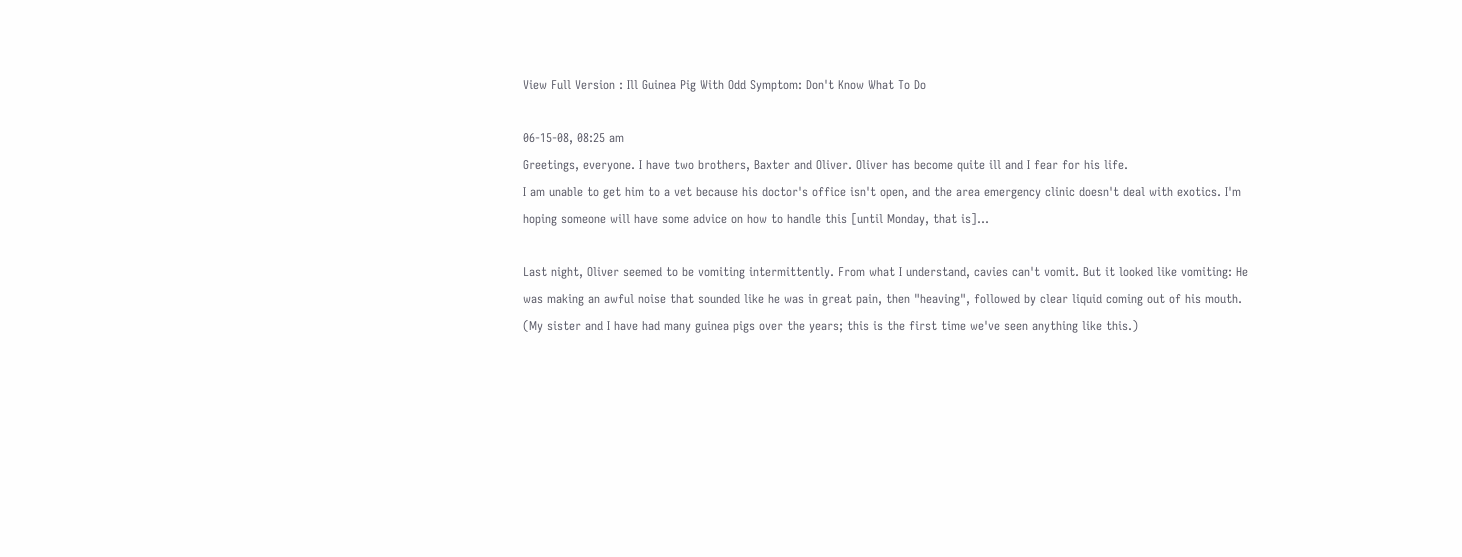View Full Version : Ill Guinea Pig With Odd Symptom: Don't Know What To Do

06-15-08, 08:25 am
Greetings, everyone. I have two brothers, Baxter and Oliver. Oliver has become quite ill and I fear for his life.
I am unable to get him to a vet because his doctor's office isn't open, and the area emergency clinic doesn't deal with exotics. I'm hoping someone will have some advice on how to handle this [until Monday, that is]...

Last night, Oliver seemed to be vomiting intermittently. From what I understand, cavies can't vomit. But it looked like vomiting: He was making an awful noise that sounded like he was in great pain, then "heaving", followed by clear liquid coming out of his mouth. (My sister and I have had many guinea pigs over the years; this is the first time we've seen anything like this.)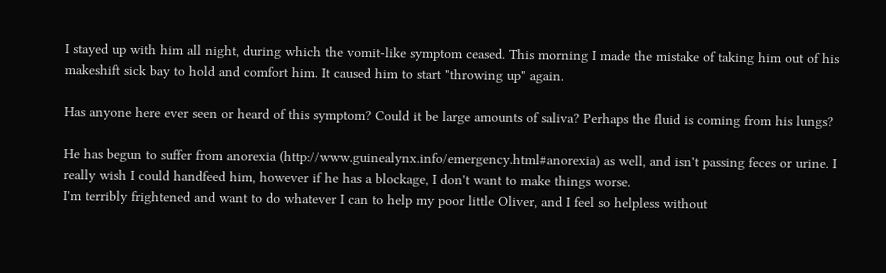I stayed up with him all night, during which the vomit-like symptom ceased. This morning I made the mistake of taking him out of his makeshift sick bay to hold and comfort him. It caused him to start "throwing up" again.

Has anyone here ever seen or heard of this symptom? Could it be large amounts of saliva? Perhaps the fluid is coming from his lungs?

He has begun to suffer from anorexia (http://www.guinealynx.info/emergency.html#anorexia) as well, and isn't passing feces or urine. I really wish I could handfeed him, however if he has a blockage, I don't want to make things worse.
I'm terribly frightened and want to do whatever I can to help my poor little Oliver, and I feel so helpless without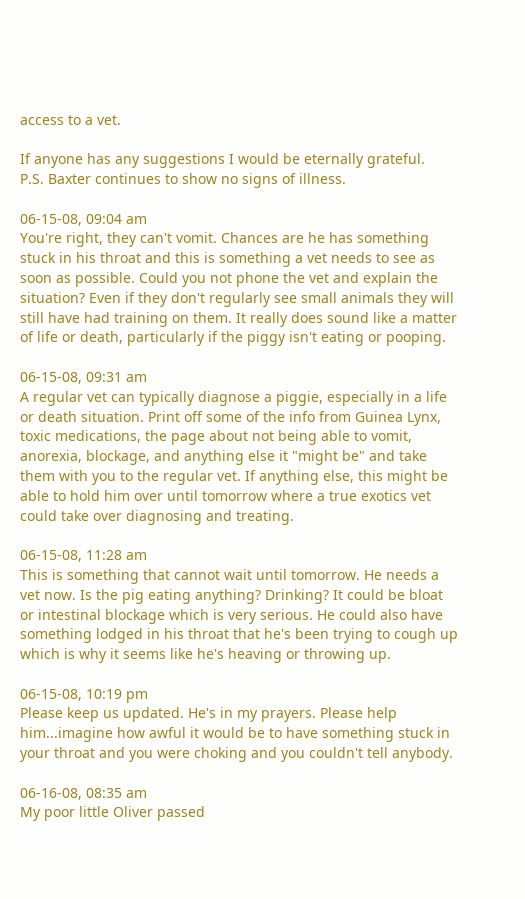access to a vet.

If anyone has any suggestions I would be eternally grateful.
P.S. Baxter continues to show no signs of illness.

06-15-08, 09:04 am
You're right, they can't vomit. Chances are he has something stuck in his throat and this is something a vet needs to see as soon as possible. Could you not phone the vet and explain the situation? Even if they don't regularly see small animals they will still have had training on them. It really does sound like a matter of life or death, particularly if the piggy isn't eating or pooping.

06-15-08, 09:31 am
A regular vet can typically diagnose a piggie, especially in a life or death situation. Print off some of the info from Guinea Lynx, toxic medications, the page about not being able to vomit, anorexia, blockage, and anything else it "might be" and take them with you to the regular vet. If anything else, this might be able to hold him over until tomorrow where a true exotics vet could take over diagnosing and treating.

06-15-08, 11:28 am
This is something that cannot wait until tomorrow. He needs a vet now. Is the pig eating anything? Drinking? It could be bloat or intestinal blockage which is very serious. He could also have something lodged in his throat that he's been trying to cough up which is why it seems like he's heaving or throwing up.

06-15-08, 10:19 pm
Please keep us updated. He's in my prayers. Please help him...imagine how awful it would be to have something stuck in your throat and you were choking and you couldn't tell anybody.

06-16-08, 08:35 am
My poor little Oliver passed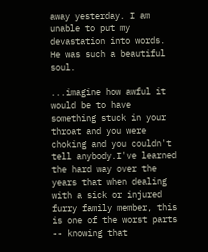away yesterday. I am unable to put my devastation into words. He was such a beautiful soul.

...imagine how awful it would be to have something stuck in your throat and you were choking and you couldn't tell anybody.I've learned the hard way over the years that when dealing with a sick or injured furry family member, this is one of the worst parts -- knowing that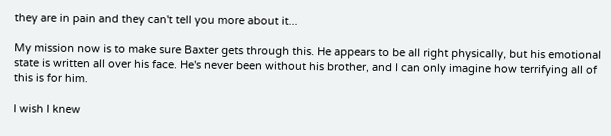they are in pain and they can't tell you more about it...

My mission now is to make sure Baxter gets through this. He appears to be all right physically, but his emotional state is written all over his face. He's never been without his brother, and I can only imagine how terrifying all of this is for him.

I wish I knew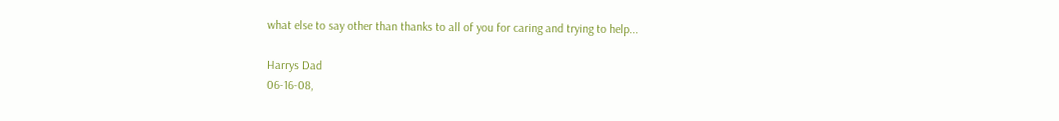what else to say other than thanks to all of you for caring and trying to help...

Harrys Dad
06-16-08,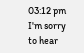03:12 pm
I'm sorry to hear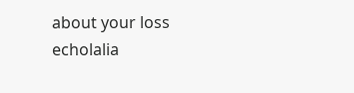about your loss echolalia